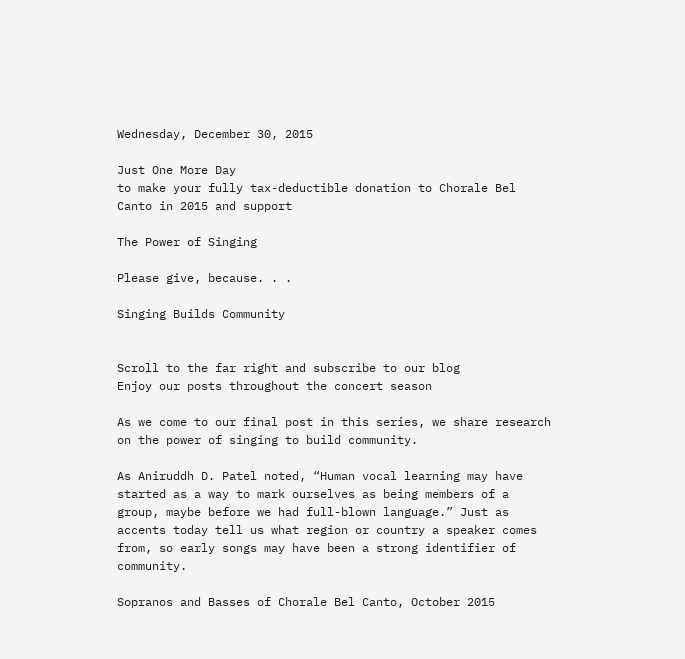Wednesday, December 30, 2015

Just One More Day
to make your fully tax-deductible donation to Chorale Bel Canto in 2015 and support

The Power of Singing

Please give, because. . .

Singing Builds Community


Scroll to the far right and subscribe to our blog
Enjoy our posts throughout the concert season

As we come to our final post in this series, we share research on the power of singing to build community.

As Aniruddh D. Patel noted, “Human vocal learning may have started as a way to mark ourselves as being members of a group, maybe before we had full-blown language.” Just as accents today tell us what region or country a speaker comes from, so early songs may have been a strong identifier of community.

Sopranos and Basses of Chorale Bel Canto, October 2015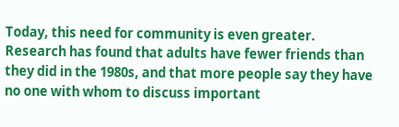Today, this need for community is even greater. Research has found that adults have fewer friends than they did in the 1980s, and that more people say they have no one with whom to discuss important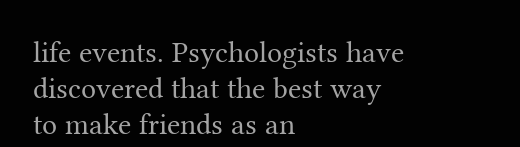life events. Psychologists have discovered that the best way to make friends as an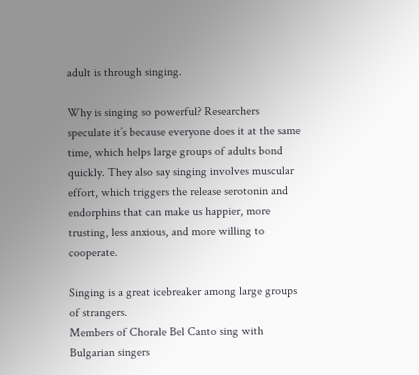adult is through singing.

Why is singing so powerful? Researchers speculate it’s because everyone does it at the same time, which helps large groups of adults bond quickly. They also say singing involves muscular effort, which triggers the release serotonin and endorphins that can make us happier, more trusting, less anxious, and more willing to cooperate.

Singing is a great icebreaker among large groups of strangers.
Members of Chorale Bel Canto sing with Bulgarian singers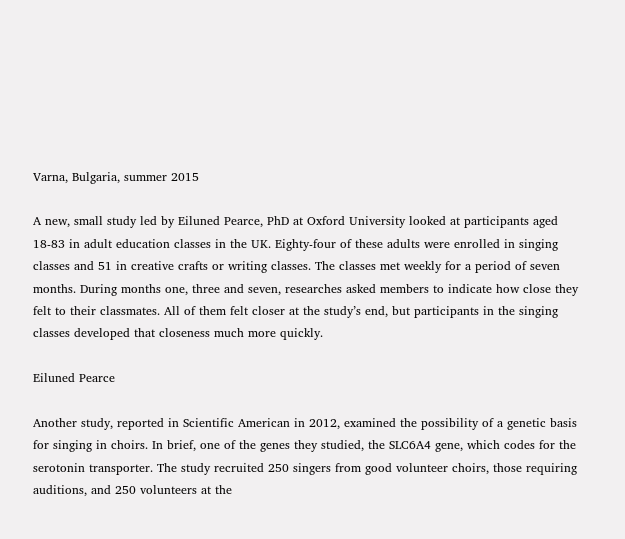Varna, Bulgaria, summer 2015

A new, small study led by Eiluned Pearce, PhD at Oxford University looked at participants aged 18-83 in adult education classes in the UK. Eighty-four of these adults were enrolled in singing classes and 51 in creative crafts or writing classes. The classes met weekly for a period of seven months. During months one, three and seven, researches asked members to indicate how close they felt to their classmates. All of them felt closer at the study’s end, but participants in the singing classes developed that closeness much more quickly.

Eiluned Pearce

Another study, reported in Scientific American in 2012, examined the possibility of a genetic basis for singing in choirs. In brief, one of the genes they studied, the SLC6A4 gene, which codes for the serotonin transporter. The study recruited 250 singers from good volunteer choirs, those requiring auditions, and 250 volunteers at the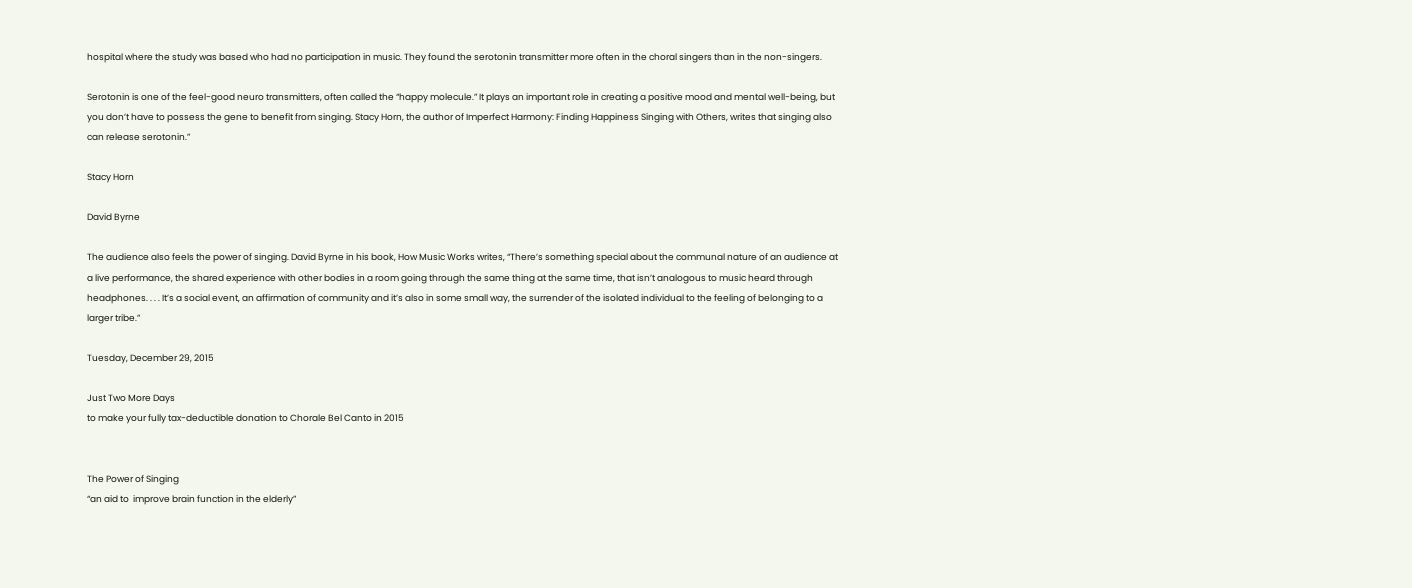hospital where the study was based who had no participation in music. They found the serotonin transmitter more often in the choral singers than in the non-singers.

Serotonin is one of the feel-good neuro transmitters, often called the “happy molecule.” It plays an important role in creating a positive mood and mental well-being, but you don’t have to possess the gene to benefit from singing. Stacy Horn, the author of Imperfect Harmony: Finding Happiness Singing with Others, writes that singing also can release serotonin.”

Stacy Horn

David Byrne

The audience also feels the power of singing. David Byrne in his book, How Music Works writes, “There’s something special about the communal nature of an audience at a live performance, the shared experience with other bodies in a room going through the same thing at the same time, that isn’t analogous to music heard through headphones. . . . It’s a social event, an affirmation of community and it’s also in some small way, the surrender of the isolated individual to the feeling of belonging to a larger tribe.”

Tuesday, December 29, 2015

Just Two More Days
to make your fully tax-deductible donation to Chorale Bel Canto in 2015


The Power of Singing
“an aid to  improve brain function in the elderly”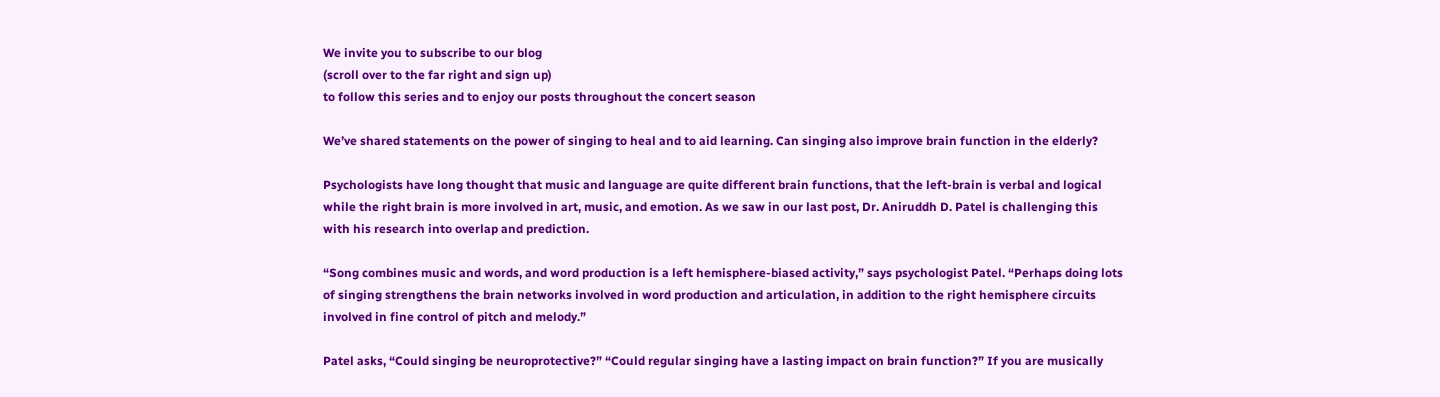We invite you to subscribe to our blog
(scroll over to the far right and sign up)
to follow this series and to enjoy our posts throughout the concert season

We’ve shared statements on the power of singing to heal and to aid learning. Can singing also improve brain function in the elderly?

Psychologists have long thought that music and language are quite different brain functions, that the left-brain is verbal and logical while the right brain is more involved in art, music, and emotion. As we saw in our last post, Dr. Aniruddh D. Patel is challenging this with his research into overlap and prediction.

“Song combines music and words, and word production is a left hemisphere-biased activity,” says psychologist Patel. “Perhaps doing lots of singing strengthens the brain networks involved in word production and articulation, in addition to the right hemisphere circuits involved in fine control of pitch and melody.”

Patel asks, “Could singing be neuroprotective?” “Could regular singing have a lasting impact on brain function?” If you are musically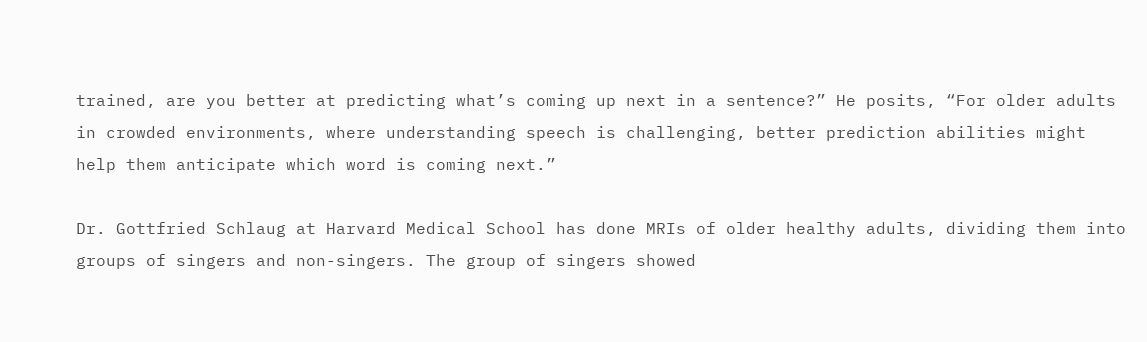trained, are you better at predicting what’s coming up next in a sentence?” He posits, “For older adults in crowded environments, where understanding speech is challenging, better prediction abilities might help them anticipate which word is coming next.”

Dr. Gottfried Schlaug at Harvard Medical School has done MRIs of older healthy adults, dividing them into groups of singers and non-singers. The group of singers showed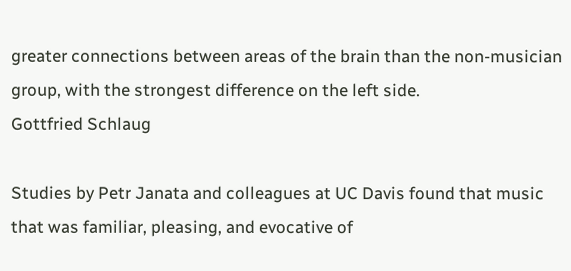greater connections between areas of the brain than the non-musician group, with the strongest difference on the left side.
Gottfried Schlaug

Studies by Petr Janata and colleagues at UC Davis found that music that was familiar, pleasing, and evocative of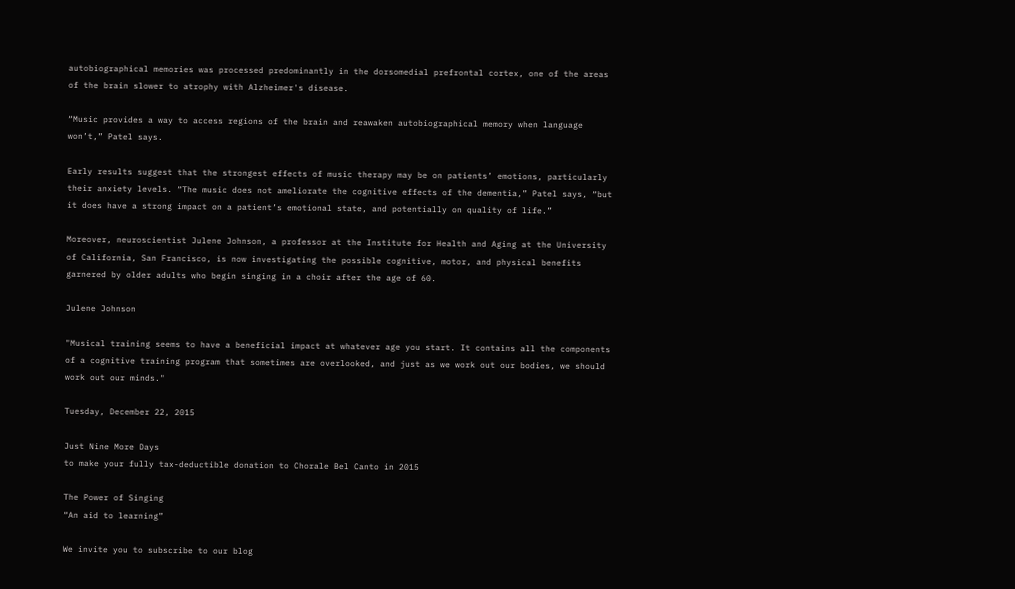autobiographical memories was processed predominantly in the dorsomedial prefrontal cortex, one of the areas of the brain slower to atrophy with Alzheimer's disease.

“Music provides a way to access regions of the brain and reawaken autobiographical memory when language won’t,” Patel says.

Early results suggest that the strongest effects of music therapy may be on patients’ emotions, particularly their anxiety levels. “The music does not ameliorate the cognitive effects of the dementia,” Patel says, “but it does have a strong impact on a patient’s emotional state, and potentially on quality of life.”

Moreover, neuroscientist Julene Johnson, a professor at the Institute for Health and Aging at the University of California, San Francisco, is now investigating the possible cognitive, motor, and physical benefits garnered by older adults who begin singing in a choir after the age of 60.

Julene Johnson

"Musical training seems to have a beneficial impact at whatever age you start. It contains all the components of a cognitive training program that sometimes are overlooked, and just as we work out our bodies, we should work out our minds."

Tuesday, December 22, 2015

Just Nine More Days
to make your fully tax-deductible donation to Chorale Bel Canto in 2015

The Power of Singing
“An aid to learning”

We invite you to subscribe to our blog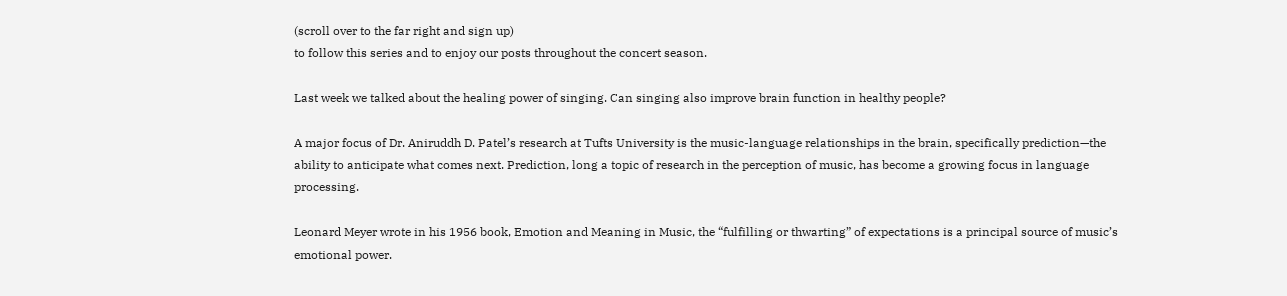(scroll over to the far right and sign up)
to follow this series and to enjoy our posts throughout the concert season.

Last week we talked about the healing power of singing. Can singing also improve brain function in healthy people?

A major focus of Dr. Aniruddh D. Patel’s research at Tufts University is the music-language relationships in the brain, specifically prediction—the ability to anticipate what comes next. Prediction, long a topic of research in the perception of music, has become a growing focus in language processing.

Leonard Meyer wrote in his 1956 book, Emotion and Meaning in Music, the “fulfilling or thwarting” of expectations is a principal source of music’s emotional power.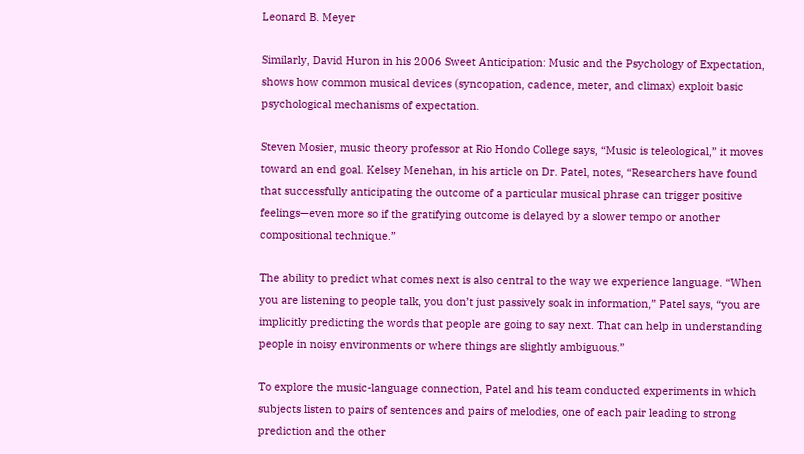Leonard B. Meyer

Similarly, David Huron in his 2006 Sweet Anticipation: Music and the Psychology of Expectation, shows how common musical devices (syncopation, cadence, meter, and climax) exploit basic psychological mechanisms of expectation.

Steven Mosier, music theory professor at Rio Hondo College says, “Music is teleological,” it moves toward an end goal. Kelsey Menehan, in his article on Dr. Patel, notes, “Researchers have found that successfully anticipating the outcome of a particular musical phrase can trigger positive feelings—even more so if the gratifying outcome is delayed by a slower tempo or another compositional technique.”

The ability to predict what comes next is also central to the way we experience language. “When you are listening to people talk, you don’t just passively soak in information,” Patel says, “you are implicitly predicting the words that people are going to say next. That can help in understanding people in noisy environments or where things are slightly ambiguous.”

To explore the music-language connection, Patel and his team conducted experiments in which subjects listen to pairs of sentences and pairs of melodies, one of each pair leading to strong prediction and the other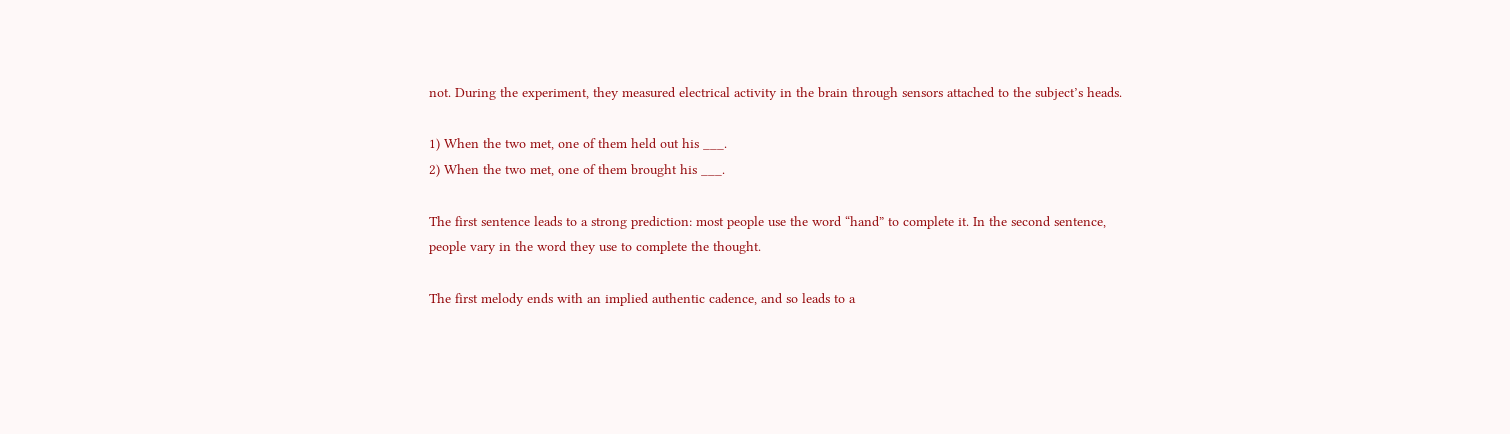not. During the experiment, they measured electrical activity in the brain through sensors attached to the subject’s heads.

1) When the two met, one of them held out his ___.
2) When the two met, one of them brought his ___.

The first sentence leads to a strong prediction: most people use the word “hand” to complete it. In the second sentence, people vary in the word they use to complete the thought.

The first melody ends with an implied authentic cadence, and so leads to a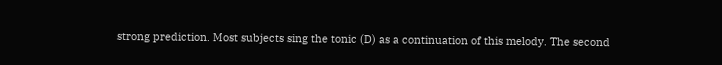strong prediction. Most subjects sing the tonic (D) as a continuation of this melody. The second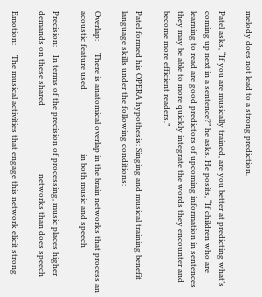melody does not lead to a strong prediction.

Patel asks, “If you are musically trained, are you better at predicting what’s coming up next in a sentence?” he asks. He posits, “If children who are learning to read are good predictors of upcoming information in sentences they may be able to more quickly integrate the words they encounter and become more efficient readers.”

Patel formed his OPERA hypothesis: Singing and musical training benefit language skills under the following conditions:

Overlap:      There is anatomical overlap in the brain networks that process an acoustic feature used                                in both music and speech

Precision:    In terms of the precision of processing, music places higher demands on these shared                                  networks than does speech

Emotion:     The musical activities that engage this network elicit strong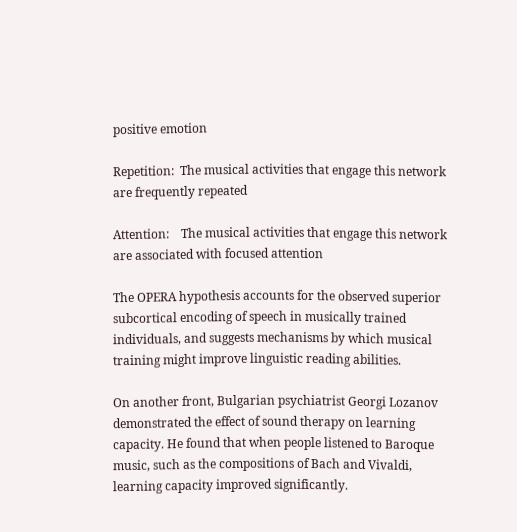positive emotion

Repetition:  The musical activities that engage this network are frequently repeated

Attention:    The musical activities that engage this network are associated with focused attention

The OPERA hypothesis accounts for the observed superior subcortical encoding of speech in musically trained individuals, and suggests mechanisms by which musical training might improve linguistic reading abilities.

On another front, Bulgarian psychiatrist Georgi Lozanov demonstrated the effect of sound therapy on learning capacity. He found that when people listened to Baroque music, such as the compositions of Bach and Vivaldi, learning capacity improved significantly.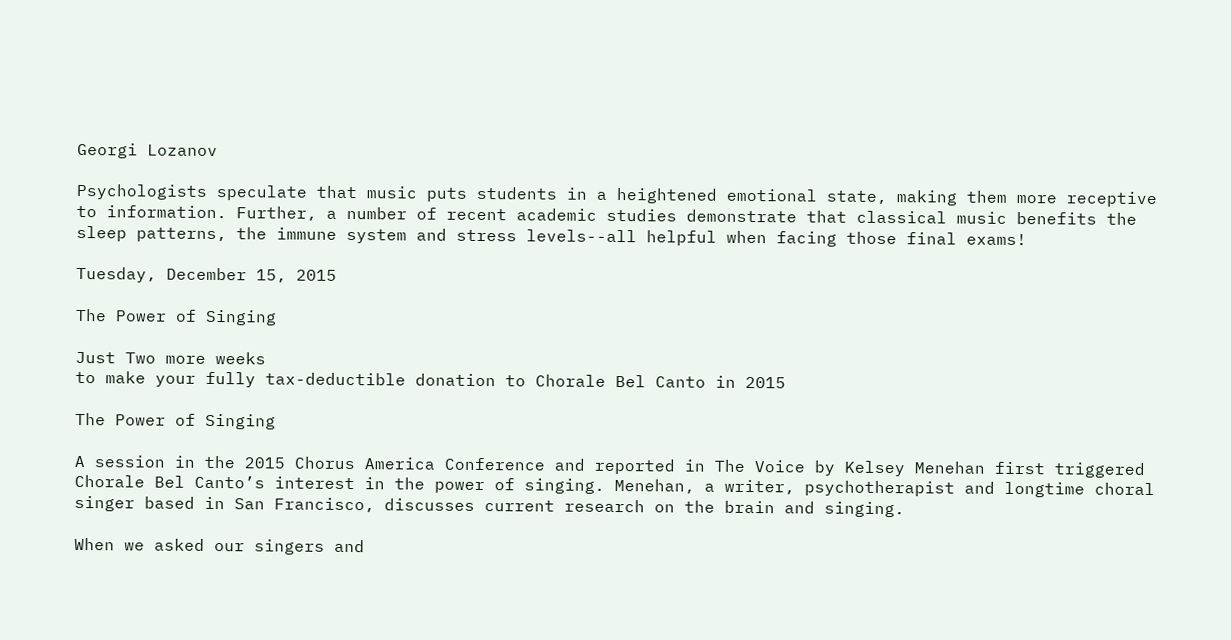Georgi Lozanov

Psychologists speculate that music puts students in a heightened emotional state, making them more receptive to information. Further, a number of recent academic studies demonstrate that classical music benefits the sleep patterns, the immune system and stress levels--all helpful when facing those final exams!

Tuesday, December 15, 2015

The Power of Singing

Just Two more weeks
to make your fully tax-deductible donation to Chorale Bel Canto in 2015

The Power of Singing

A session in the 2015 Chorus America Conference and reported in The Voice by Kelsey Menehan first triggered Chorale Bel Canto’s interest in the power of singing. Menehan, a writer, psychotherapist and longtime choral singer based in San Francisco, discusses current research on the brain and singing.

When we asked our singers and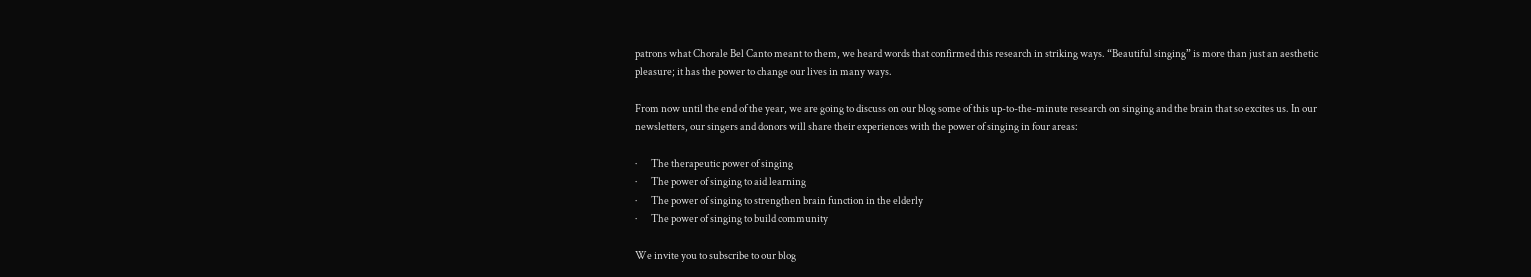patrons what Chorale Bel Canto meant to them, we heard words that confirmed this research in striking ways. “Beautiful singing” is more than just an aesthetic pleasure; it has the power to change our lives in many ways.

From now until the end of the year, we are going to discuss on our blog some of this up-to-the-minute research on singing and the brain that so excites us. In our newsletters, our singers and donors will share their experiences with the power of singing in four areas:

·       The therapeutic power of singing
·       The power of singing to aid learning
·       The power of singing to strengthen brain function in the elderly
·       The power of singing to build community

We invite you to subscribe to our blog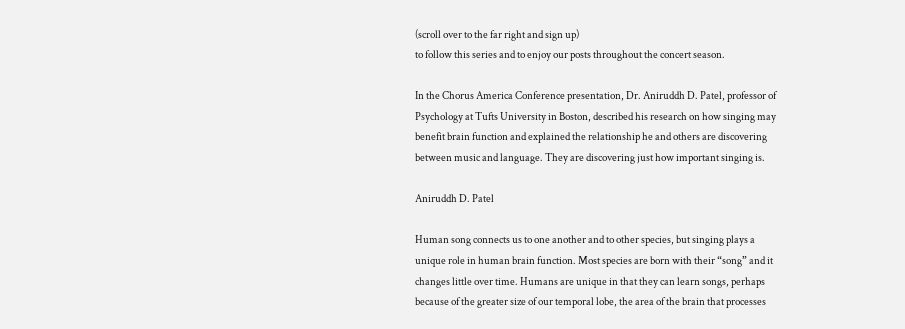(scroll over to the far right and sign up)
to follow this series and to enjoy our posts throughout the concert season.

In the Chorus America Conference presentation, Dr. Aniruddh D. Patel, professor of Psychology at Tufts University in Boston, described his research on how singing may benefit brain function and explained the relationship he and others are discovering between music and language. They are discovering just how important singing is.

Aniruddh D. Patel

Human song connects us to one another and to other species, but singing plays a unique role in human brain function. Most species are born with their “song” and it changes little over time. Humans are unique in that they can learn songs, perhaps because of the greater size of our temporal lobe, the area of the brain that processes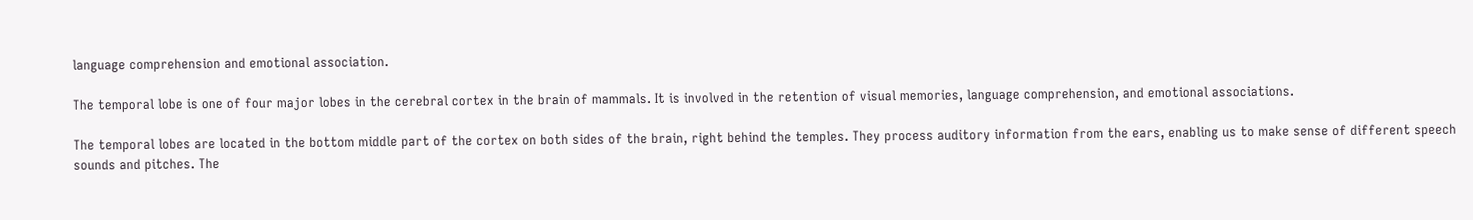language comprehension and emotional association.

The temporal lobe is one of four major lobes in the cerebral cortex in the brain of mammals. It is involved in the retention of visual memories, language comprehension, and emotional associations.

The temporal lobes are located in the bottom middle part of the cortex on both sides of the brain, right behind the temples. They process auditory information from the ears, enabling us to make sense of different speech sounds and pitches. The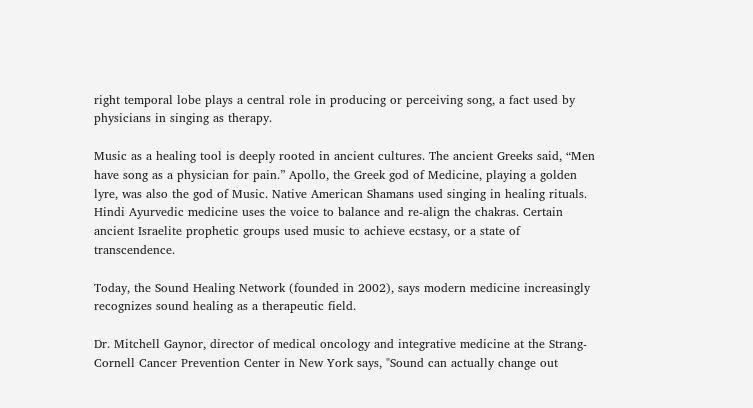right temporal lobe plays a central role in producing or perceiving song, a fact used by physicians in singing as therapy.

Music as a healing tool is deeply rooted in ancient cultures. The ancient Greeks said, “Men have song as a physician for pain.” Apollo, the Greek god of Medicine, playing a golden lyre, was also the god of Music. Native American Shamans used singing in healing rituals. Hindi Ayurvedic medicine uses the voice to balance and re-align the chakras. Certain ancient Israelite prophetic groups used music to achieve ecstasy, or a state of transcendence.

Today, the Sound Healing Network (founded in 2002), says modern medicine increasingly recognizes sound healing as a therapeutic field.

Dr. Mitchell Gaynor, director of medical oncology and integrative medicine at the Strang-Cornell Cancer Prevention Center in New York says, "Sound can actually change out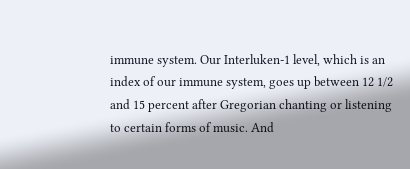immune system. Our Interluken-1 level, which is an index of our immune system, goes up between 12 1/2 and 15 percent after Gregorian chanting or listening to certain forms of music. And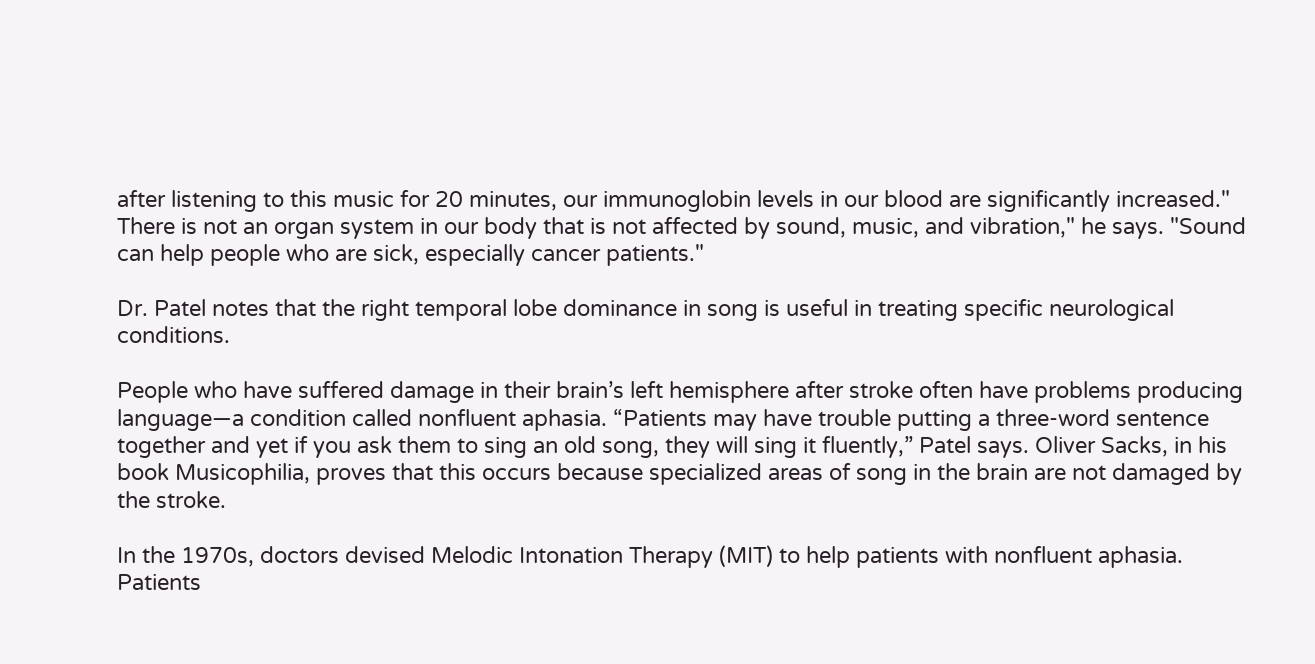after listening to this music for 20 minutes, our immunoglobin levels in our blood are significantly increased." There is not an organ system in our body that is not affected by sound, music, and vibration," he says. "Sound can help people who are sick, especially cancer patients."

Dr. Patel notes that the right temporal lobe dominance in song is useful in treating specific neurological conditions.

People who have suffered damage in their brain’s left hemisphere after stroke often have problems producing language—a condition called nonfluent aphasia. “Patients may have trouble putting a three-word sentence together and yet if you ask them to sing an old song, they will sing it fluently,” Patel says. Oliver Sacks, in his book Musicophilia, proves that this occurs because specialized areas of song in the brain are not damaged by the stroke.

In the 1970s, doctors devised Melodic Intonation Therapy (MIT) to help patients with nonfluent aphasia. Patients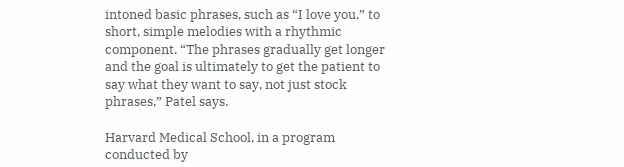intoned basic phrases, such as “I love you,” to short, simple melodies with a rhythmic component. “The phrases gradually get longer and the goal is ultimately to get the patient to say what they want to say, not just stock phrases,” Patel says.

Harvard Medical School, in a program conducted by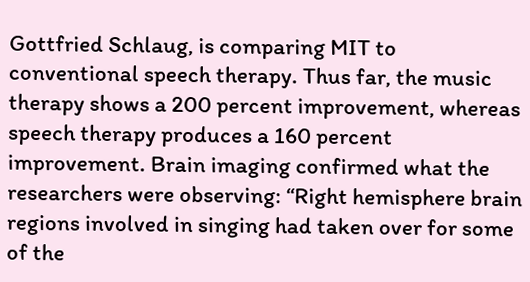Gottfried Schlaug, is comparing MIT to conventional speech therapy. Thus far, the music therapy shows a 200 percent improvement, whereas speech therapy produces a 160 percent improvement. Brain imaging confirmed what the researchers were observing: “Right hemisphere brain regions involved in singing had taken over for some of the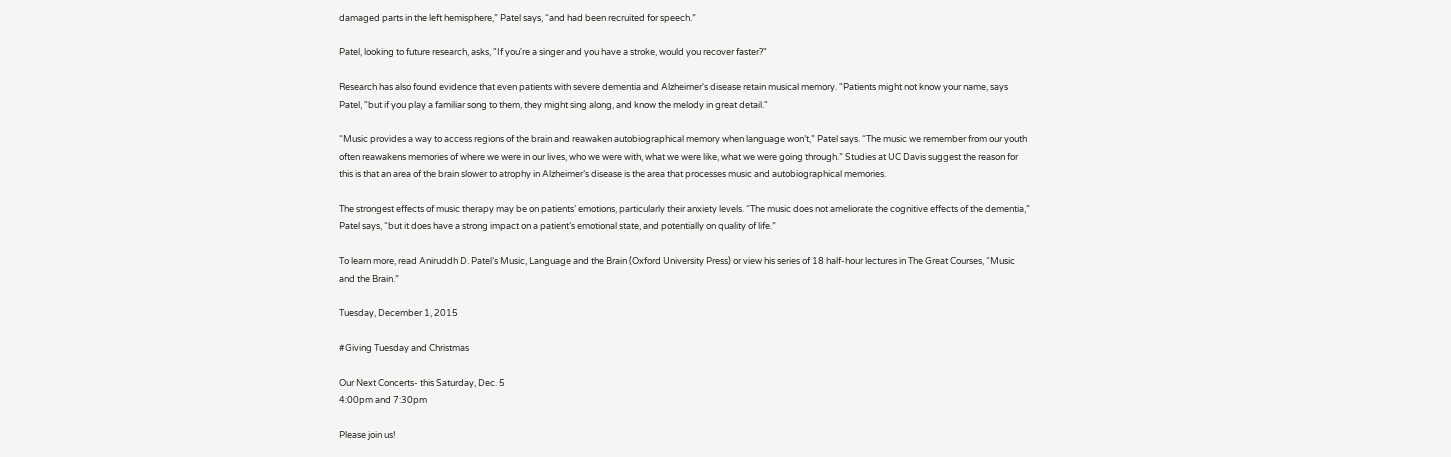damaged parts in the left hemisphere,” Patel says, “and had been recruited for speech.”

Patel, looking to future research, asks, "If you're a singer and you have a stroke, would you recover faster?"

Research has also found evidence that even patients with severe dementia and Alzheimer's disease retain musical memory. "Patients might not know your name, says Patel, "but if you play a familiar song to them, they might sing along, and know the melody in great detail."

“Music provides a way to access regions of the brain and reawaken autobiographical memory when language won’t,” Patel says. “The music we remember from our youth often reawakens memories of where we were in our lives, who we were with, what we were like, what we were going through.” Studies at UC Davis suggest the reason for this is that an area of the brain slower to atrophy in Alzheimer’s disease is the area that processes music and autobiographical memories.

The strongest effects of music therapy may be on patients’ emotions, particularly their anxiety levels. “The music does not ameliorate the cognitive effects of the dementia,” Patel says, “but it does have a strong impact on a patient’s emotional state, and potentially on quality of life.”

To learn more, read Aniruddh D. Patel’s Music, Language and the Brain (Oxford University Press) or view his series of 18 half-hour lectures in The Great Courses, “Music and the Brain.”

Tuesday, December 1, 2015

#Giving Tuesday and Christmas

Our Next Concerts- this Saturday, Dec. 5
4:00pm and 7:30pm

Please join us!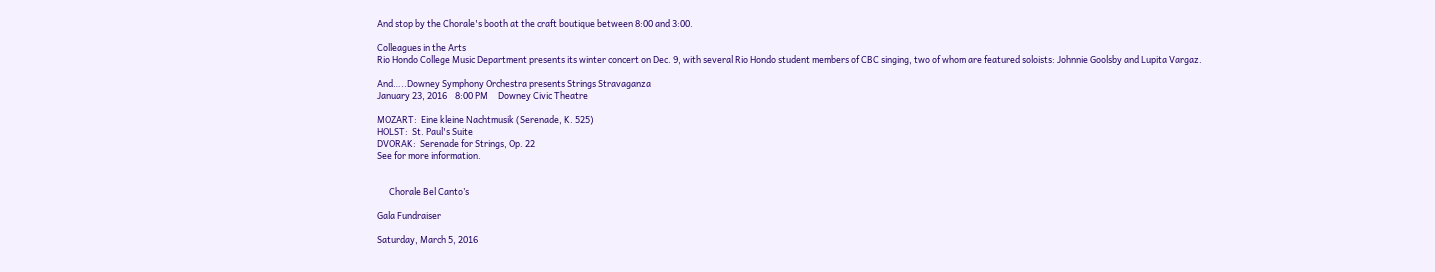And stop by the Chorale's booth at the craft boutique between 8:00 and 3:00.

Colleagues in the Arts
Rio Hondo College Music Department presents its winter concert on Dec. 9, with several Rio Hondo student members of CBC singing, two of whom are featured soloists: Johnnie Goolsby and Lupita Vargaz.

And…..Downey Symphony Orchestra presents Strings Stravaganza
January 23, 2016    8:00 PM     Downey Civic Theatre

MOZART:  Eine kleine Nachtmusik (Serenade, K. 525)
HOLST:  St. Paul's Suite
DVORAK:  Serenade for Strings, Op. 22
See for more information.


      Chorale Bel Canto’s

Gala Fundraiser

Saturday, March 5, 2016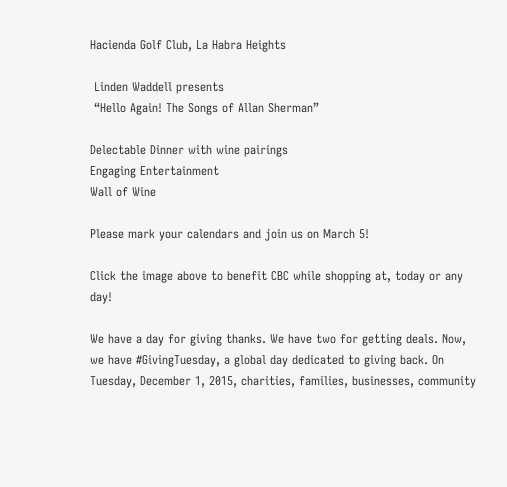Hacienda Golf Club, La Habra Heights

 Linden Waddell presents
 “Hello Again! The Songs of Allan Sherman”

Delectable Dinner with wine pairings
Engaging Entertainment
Wall of Wine

Please mark your calendars and join us on March 5!

Click the image above to benefit CBC while shopping at, today or any day!

We have a day for giving thanks. We have two for getting deals. Now, we have #GivingTuesday, a global day dedicated to giving back. On Tuesday, December 1, 2015, charities, families, businesses, community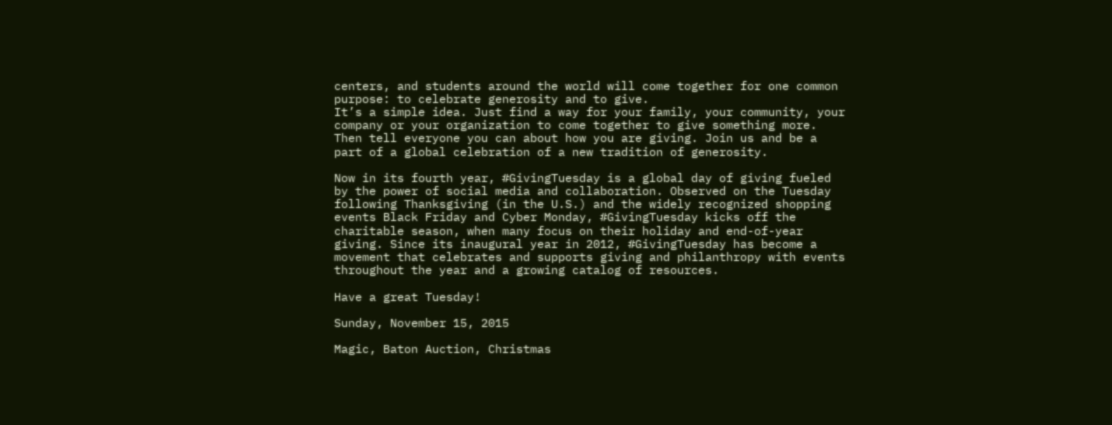centers, and students around the world will come together for one common purpose: to celebrate generosity and to give.
It’s a simple idea. Just find a way for your family, your community, your company or your organization to come together to give something more. Then tell everyone you can about how you are giving. Join us and be a part of a global celebration of a new tradition of generosity.

Now in its fourth year, #GivingTuesday is a global day of giving fueled by the power of social media and collaboration. Observed on the Tuesday following Thanksgiving (in the U.S.) and the widely recognized shopping events Black Friday and Cyber Monday, #GivingTuesday kicks off the charitable season, when many focus on their holiday and end-of-year giving. Since its inaugural year in 2012, #GivingTuesday has become a movement that celebrates and supports giving and philanthropy with events throughout the year and a growing catalog of resources.

Have a great Tuesday!

Sunday, November 15, 2015

Magic, Baton Auction, Christmas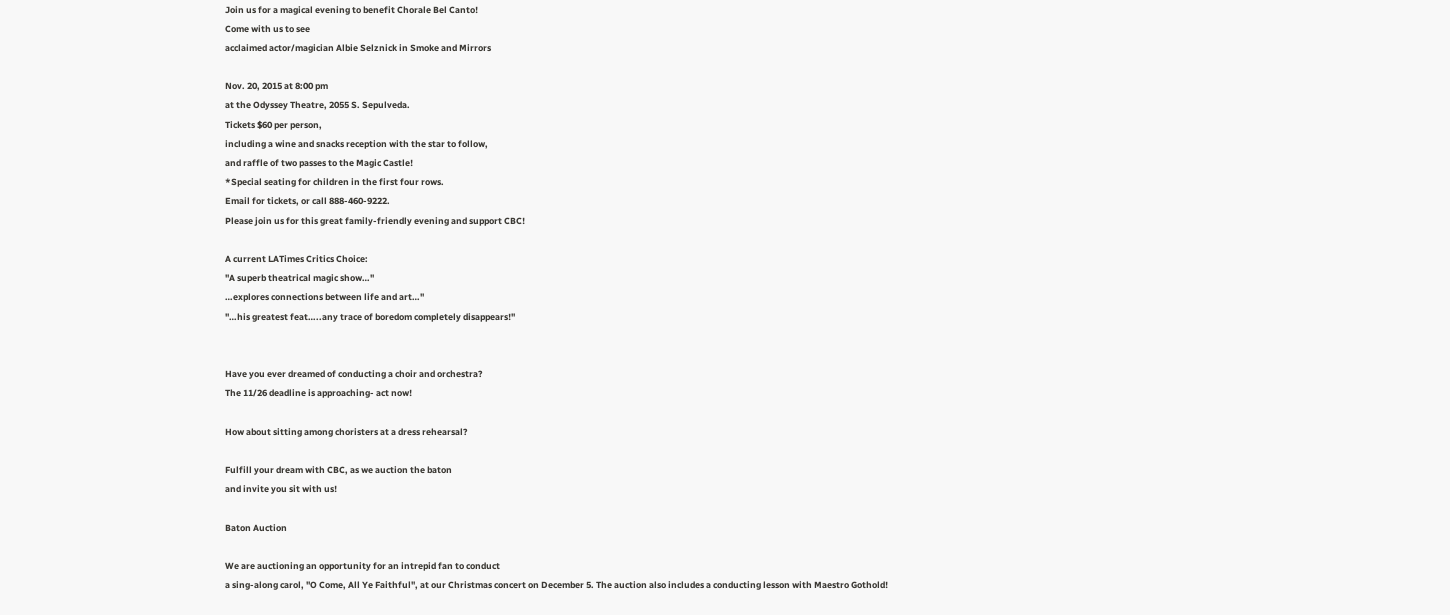Join us for a magical evening to benefit Chorale Bel Canto!
Come with us to see
acclaimed actor/magician Albie Selznick in Smoke and Mirrors

Nov. 20, 2015 at 8:00 pm
at the Odyssey Theatre, 2055 S. Sepulveda.
Tickets $60 per person,
including a wine and snacks reception with the star to follow,
and raffle of two passes to the Magic Castle!
*Special seating for children in the first four rows.
Email for tickets, or call 888-460-9222.
Please join us for this great family-friendly evening and support CBC!

A current LATimes Critics Choice:
"A superb theatrical magic show…"
…explores connections between life and art…"
"…his greatest feat…..any trace of boredom completely disappears!"


Have you ever dreamed of conducting a choir and orchestra?
The 11/26 deadline is approaching- act now!

How about sitting among choristers at a dress rehearsal?

Fulfill your dream with CBC, as we auction the baton
and invite you sit with us!

Baton Auction

We are auctioning an opportunity for an intrepid fan to conduct
a sing-along carol, "O Come, All Ye Faithful", at our Christmas concert on December 5. The auction also includes a conducting lesson with Maestro Gothold!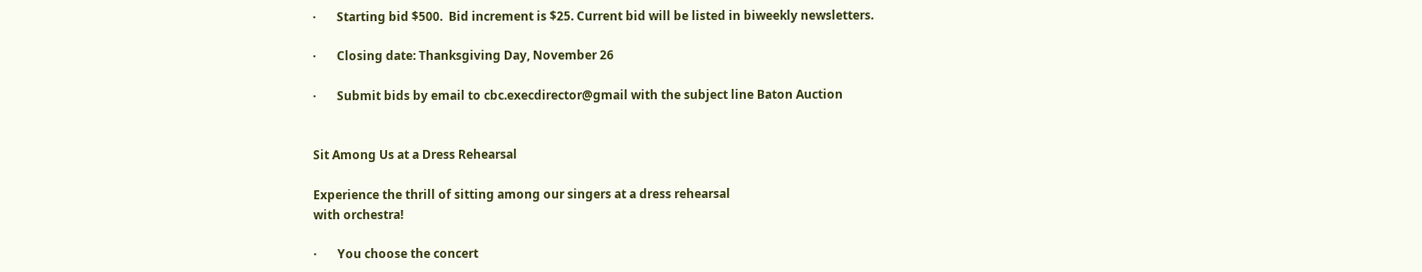·       Starting bid $500.  Bid increment is $25. Current bid will be listed in biweekly newsletters.

·       Closing date: Thanksgiving Day, November 26

·       Submit bids by email to cbc.execdirector@gmail with the subject line Baton Auction


Sit Among Us at a Dress Rehearsal

Experience the thrill of sitting among our singers at a dress rehearsal
with orchestra!

·       You choose the concert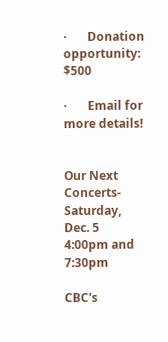·       Donation opportunity: $500

·       Email for more details!


Our Next Concerts- Saturday, Dec. 5
4:00pm and 7:30pm

CBC's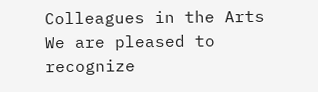Colleagues in the Arts
We are pleased to recognize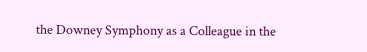the Downey Symphony as a Colleague in the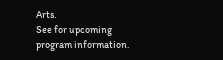Arts.
See for upcoming program information.